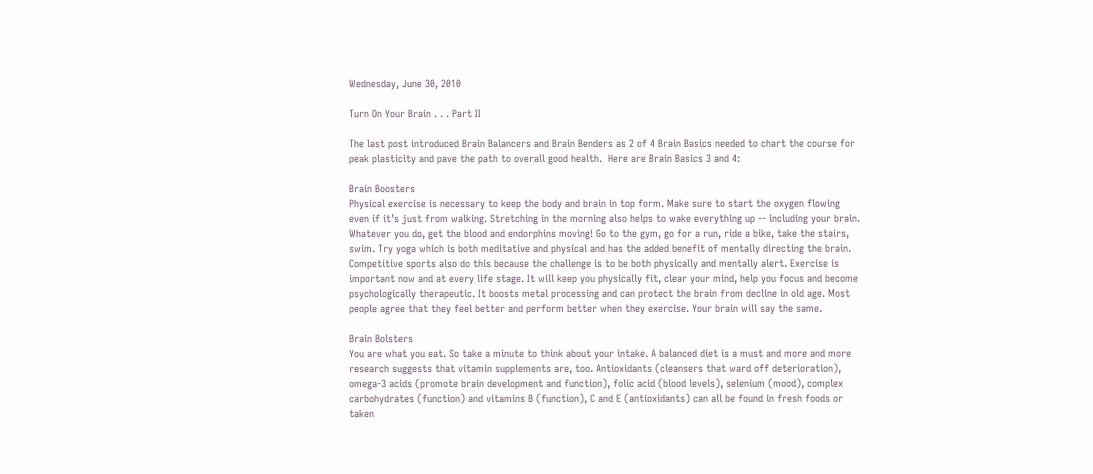Wednesday, June 30, 2010

Turn On Your Brain . . . Part II

The last post introduced Brain Balancers and Brain Benders as 2 of 4 Brain Basics needed to chart the course for peak plasticity and pave the path to overall good health.  Here are Brain Basics 3 and 4:

Brain Boosters
Physical exercise is necessary to keep the body and brain in top form. Make sure to start the oxygen flowing even if it’s just from walking. Stretching in the morning also helps to wake everything up -- including your brain. Whatever you do, get the blood and endorphins moving! Go to the gym, go for a run, ride a bike, take the stairs, swim. Try yoga which is both meditative and physical and has the added benefit of mentally directing the brain.  Competitive sports also do this because the challenge is to be both physically and mentally alert. Exercise is important now and at every life stage. It will keep you physically fit, clear your mind, help you focus and become psychologically therapeutic. It boosts metal processing and can protect the brain from decline in old age. Most people agree that they feel better and perform better when they exercise. Your brain will say the same.

Brain Bolsters
You are what you eat. So take a minute to think about your intake. A balanced diet is a must and more and more research suggests that vitamin supplements are, too. Antioxidants (cleansers that ward off deterioration), omega-3 acids (promote brain development and function), folic acid (blood levels), selenium (mood), complex carbohydrates (function) and vitamins B (function), C and E (antioxidants) can all be found in fresh foods or taken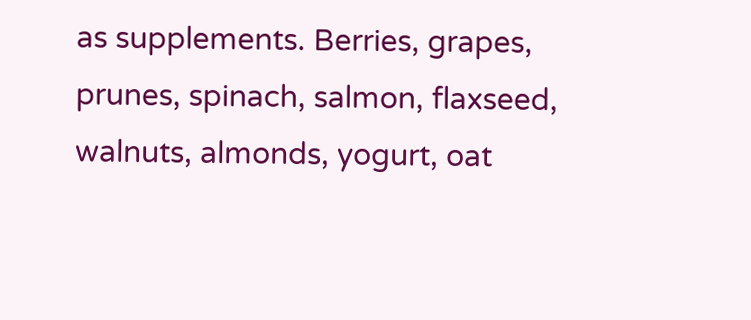as supplements. Berries, grapes, prunes, spinach, salmon, flaxseed, walnuts, almonds, yogurt, oat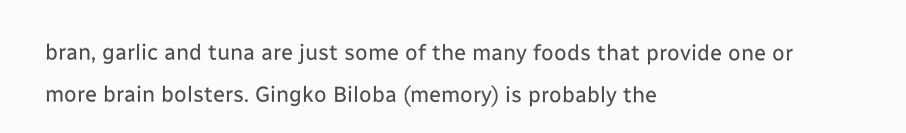bran, garlic and tuna are just some of the many foods that provide one or more brain bolsters. Gingko Biloba (memory) is probably the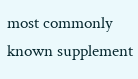most commonly known supplement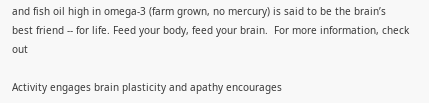and fish oil high in omega-3 (farm grown, no mercury) is said to be the brain’s best friend -- for life. Feed your body, feed your brain.  For more information, check out

Activity engages brain plasticity and apathy encourages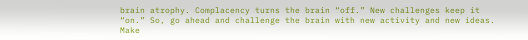brain atrophy. Complacency turns the brain “off.” New challenges keep it “on.” So, go ahead and challenge the brain with new activity and new ideas.  Make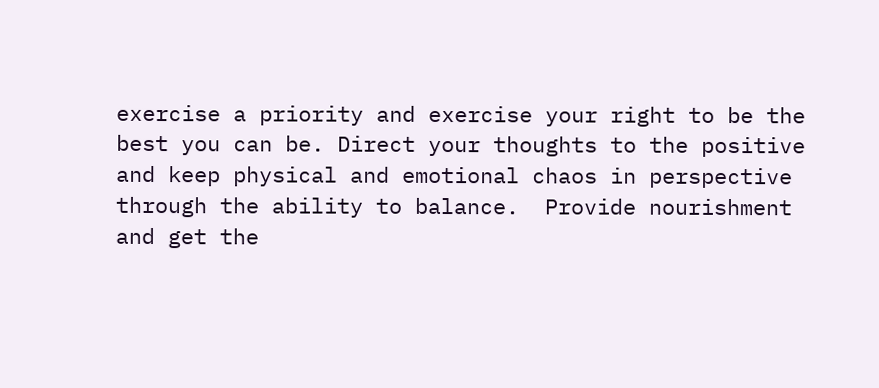exercise a priority and exercise your right to be the best you can be. Direct your thoughts to the positive and keep physical and emotional chaos in perspective through the ability to balance.  Provide nourishment and get the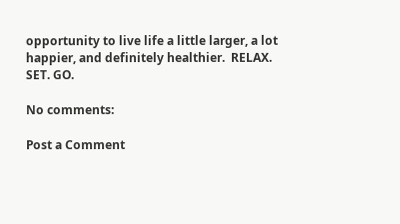opportunity to live life a little larger, a lot happier, and definitely healthier.  RELAX. SET. GO.

No comments:

Post a Comment